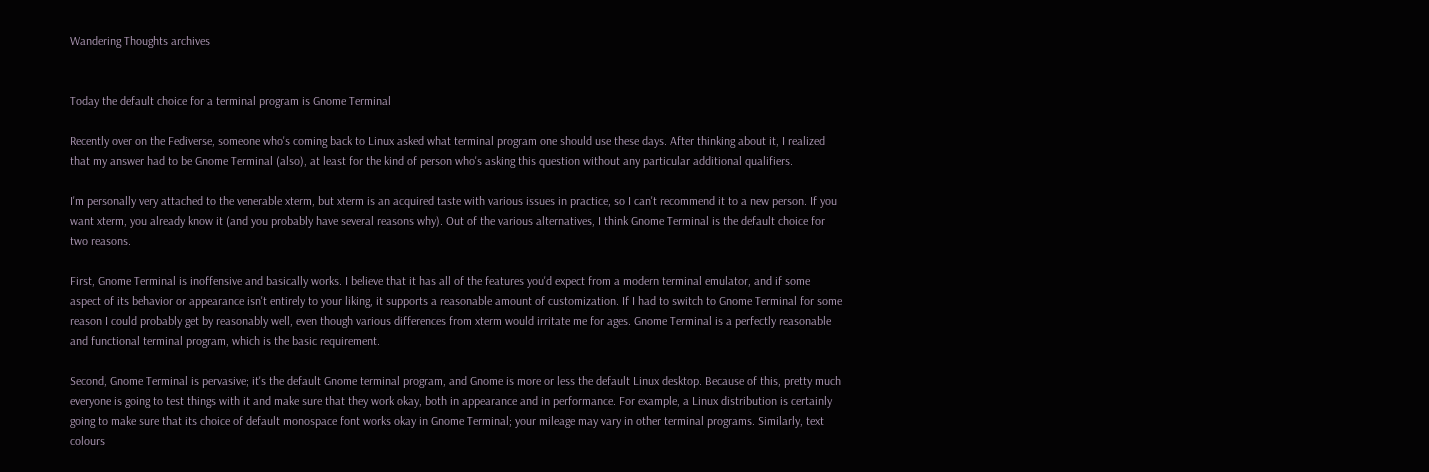Wandering Thoughts archives


Today the default choice for a terminal program is Gnome Terminal

Recently over on the Fediverse, someone who's coming back to Linux asked what terminal program one should use these days. After thinking about it, I realized that my answer had to be Gnome Terminal (also), at least for the kind of person who's asking this question without any particular additional qualifiers.

I'm personally very attached to the venerable xterm, but xterm is an acquired taste with various issues in practice, so I can't recommend it to a new person. If you want xterm, you already know it (and you probably have several reasons why). Out of the various alternatives, I think Gnome Terminal is the default choice for two reasons.

First, Gnome Terminal is inoffensive and basically works. I believe that it has all of the features you'd expect from a modern terminal emulator, and if some aspect of its behavior or appearance isn't entirely to your liking, it supports a reasonable amount of customization. If I had to switch to Gnome Terminal for some reason I could probably get by reasonably well, even though various differences from xterm would irritate me for ages. Gnome Terminal is a perfectly reasonable and functional terminal program, which is the basic requirement.

Second, Gnome Terminal is pervasive; it's the default Gnome terminal program, and Gnome is more or less the default Linux desktop. Because of this, pretty much everyone is going to test things with it and make sure that they work okay, both in appearance and in performance. For example, a Linux distribution is certainly going to make sure that its choice of default monospace font works okay in Gnome Terminal; your mileage may vary in other terminal programs. Similarly, text colours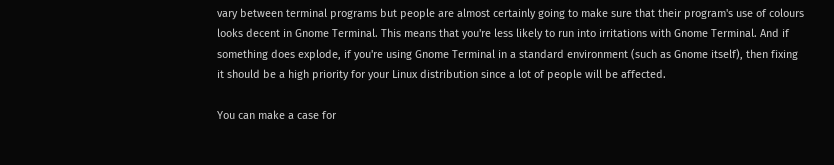vary between terminal programs but people are almost certainly going to make sure that their program's use of colours looks decent in Gnome Terminal. This means that you're less likely to run into irritations with Gnome Terminal. And if something does explode, if you're using Gnome Terminal in a standard environment (such as Gnome itself), then fixing it should be a high priority for your Linux distribution since a lot of people will be affected.

You can make a case for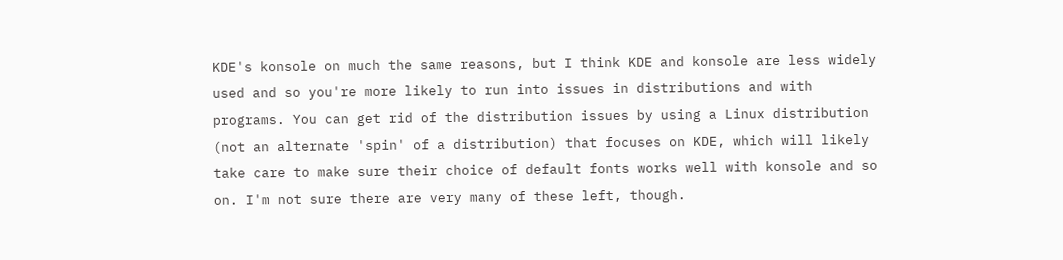KDE's konsole on much the same reasons, but I think KDE and konsole are less widely used and so you're more likely to run into issues in distributions and with programs. You can get rid of the distribution issues by using a Linux distribution (not an alternate 'spin' of a distribution) that focuses on KDE, which will likely take care to make sure their choice of default fonts works well with konsole and so on. I'm not sure there are very many of these left, though.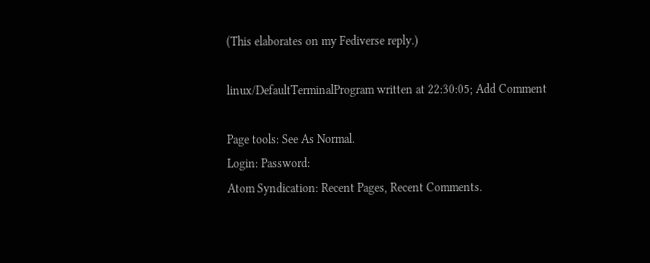(This elaborates on my Fediverse reply.)

linux/DefaultTerminalProgram written at 22:30:05; Add Comment

Page tools: See As Normal.
Login: Password:
Atom Syndication: Recent Pages, Recent Comments.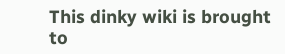This dinky wiki is brought to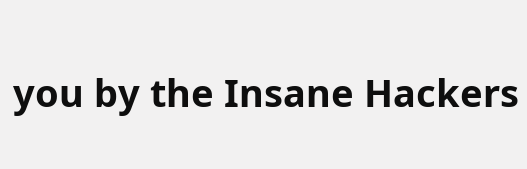you by the Insane Hackers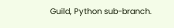Guild, Python sub-branch.